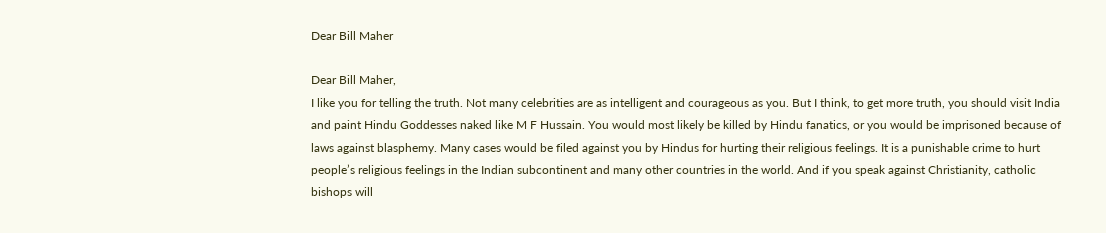Dear Bill Maher

Dear Bill Maher,
I like you for telling the truth. Not many celebrities are as intelligent and courageous as you. But I think, to get more truth, you should visit India and paint Hindu Goddesses naked like M F Hussain. You would most likely be killed by Hindu fanatics, or you would be imprisoned because of laws against blasphemy. Many cases would be filed against you by Hindus for hurting their religious feelings. It is a punishable crime to hurt people’s religious feelings in the Indian subcontinent and many other countries in the world. And if you speak against Christianity, catholic bishops will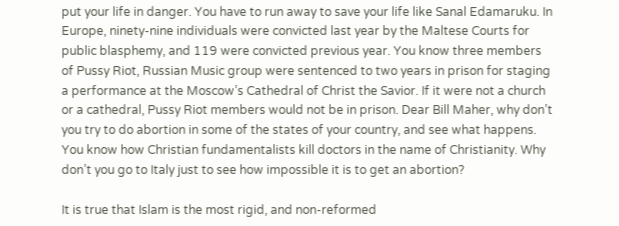put your life in danger. You have to run away to save your life like Sanal Edamaruku. In Europe, ninety-nine individuals were convicted last year by the Maltese Courts for public blasphemy, and 119 were convicted previous year. You know three members of Pussy Riot, Russian Music group were sentenced to two years in prison for staging a performance at the Moscow’s Cathedral of Christ the Savior. If it were not a church or a cathedral, Pussy Riot members would not be in prison. Dear Bill Maher, why don’t you try to do abortion in some of the states of your country, and see what happens. You know how Christian fundamentalists kill doctors in the name of Christianity. Why don’t you go to Italy just to see how impossible it is to get an abortion?

It is true that Islam is the most rigid, and non-reformed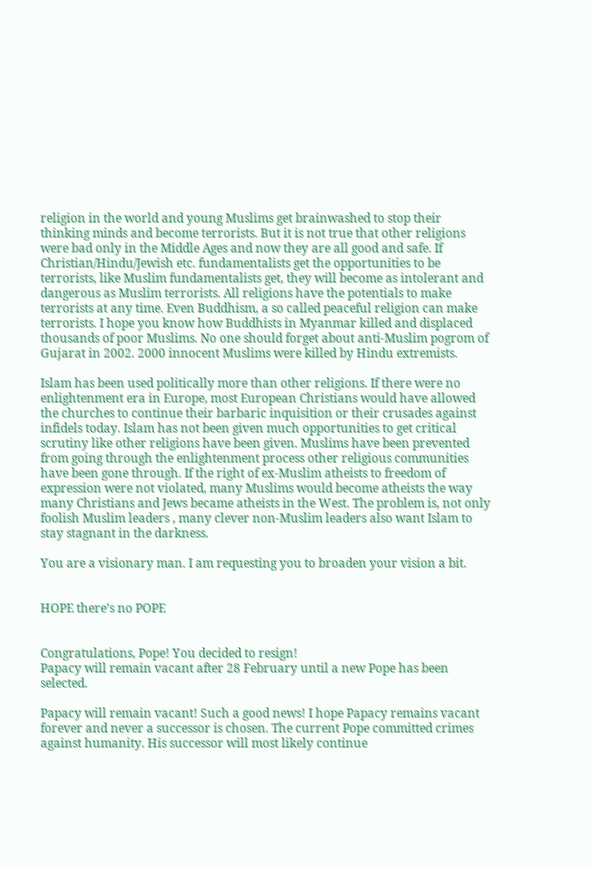religion in the world and young Muslims get brainwashed to stop their thinking minds and become terrorists. But it is not true that other religions were bad only in the Middle Ages and now they are all good and safe. If Christian/Hindu/Jewish etc. fundamentalists get the opportunities to be terrorists, like Muslim fundamentalists get, they will become as intolerant and dangerous as Muslim terrorists. All religions have the potentials to make terrorists at any time. Even Buddhism, a so called peaceful religion can make terrorists. I hope you know how Buddhists in Myanmar killed and displaced thousands of poor Muslims. No one should forget about anti-Muslim pogrom of Gujarat in 2002. 2000 innocent Muslims were killed by Hindu extremists.

Islam has been used politically more than other religions. If there were no enlightenment era in Europe, most European Christians would have allowed the churches to continue their barbaric inquisition or their crusades against infidels today. Islam has not been given much opportunities to get critical scrutiny like other religions have been given. Muslims have been prevented from going through the enlightenment process other religious communities have been gone through. If the right of ex-Muslim atheists to freedom of expression were not violated, many Muslims would become atheists the way many Christians and Jews became atheists in the West. The problem is, not only foolish Muslim leaders , many clever non-Muslim leaders also want Islam to stay stagnant in the darkness.

You are a visionary man. I am requesting you to broaden your vision a bit.


HOPE there’s no POPE


Congratulations, Pope! You decided to resign!
Papacy will remain vacant after 28 February until a new Pope has been selected.

Papacy will remain vacant! Such a good news! I hope Papacy remains vacant forever and never a successor is chosen. The current Pope committed crimes against humanity. His successor will most likely continue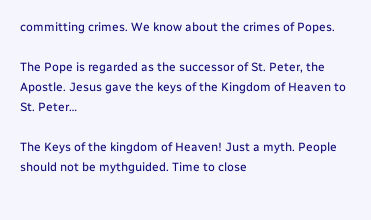committing crimes. We know about the crimes of Popes.

The Pope is regarded as the successor of St. Peter, the Apostle. Jesus gave the keys of the Kingdom of Heaven to St. Peter…

The Keys of the kingdom of Heaven! Just a myth. People should not be mythguided. Time to close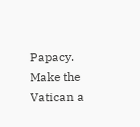Papacy. Make the Vatican a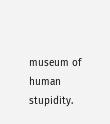museum of human stupidity.